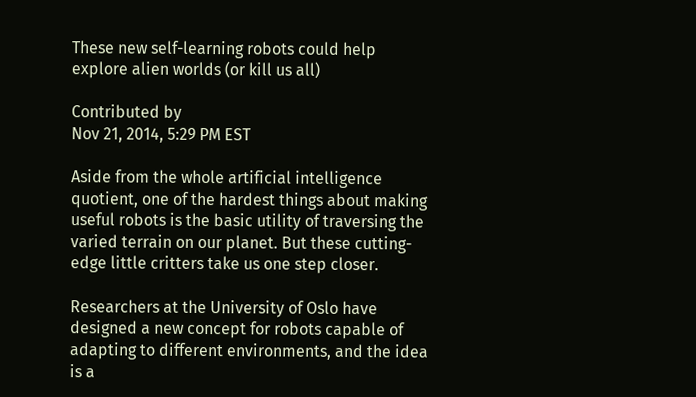These new self-learning robots could help explore alien worlds (or kill us all)

Contributed by
Nov 21, 2014, 5:29 PM EST

Aside from the whole artificial intelligence quotient, one of the hardest things about making useful robots is the basic utility of traversing the varied terrain on our planet. But these cutting-edge little critters take us one step closer.

Researchers at the University of Oslo have designed a new concept for robots capable of adapting to different environments, and the idea is a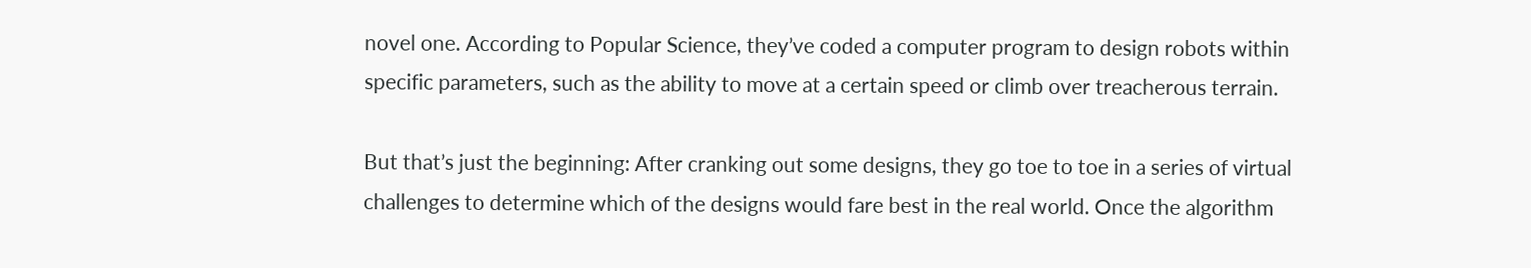novel one. According to Popular Science, they’ve coded a computer program to design robots within specific parameters, such as the ability to move at a certain speed or climb over treacherous terrain.

But that’s just the beginning: After cranking out some designs, they go toe to toe in a series of virtual challenges to determine which of the designs would fare best in the real world. Once the algorithm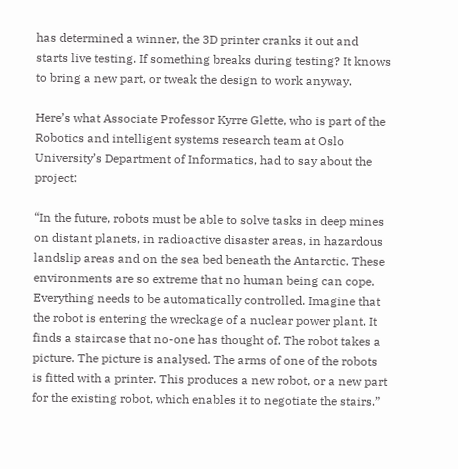has determined a winner, the 3D printer cranks it out and starts live testing. If something breaks during testing? It knows to bring a new part, or tweak the design to work anyway.

Here’s what Associate Professor Kyrre Glette, who is part of the Robotics and intelligent systems research team at Oslo University’s Department of Informatics, had to say about the project:

“In the future, robots must be able to solve tasks in deep mines on distant planets, in radioactive disaster areas, in hazardous landslip areas and on the sea bed beneath the Antarctic. These environments are so extreme that no human being can cope. Everything needs to be automatically controlled. Imagine that the robot is entering the wreckage of a nuclear power plant. It finds a staircase that no-one has thought of. The robot takes a picture. The picture is analysed. The arms of one of the robots is fitted with a printer. This produces a new robot, or a new part for the existing robot, which enables it to negotiate the stairs.”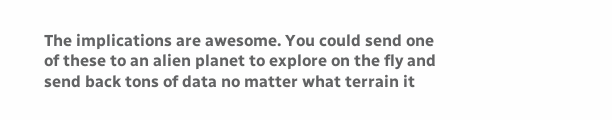The implications are awesome. You could send one of these to an alien planet to explore on the fly and send back tons of data no matter what terrain it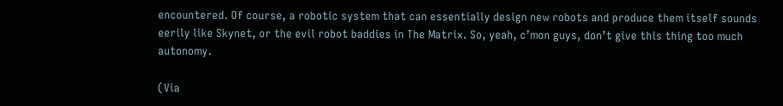encountered. Of course, a robotic system that can essentially design new robots and produce them itself sounds eerily like Skynet, or the evil robot baddies in The Matrix. So, yeah, c’mon guys, don’t give this thing too much autonomy.

(Via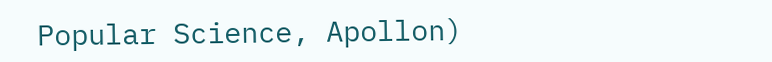Popular Science, Apollon)